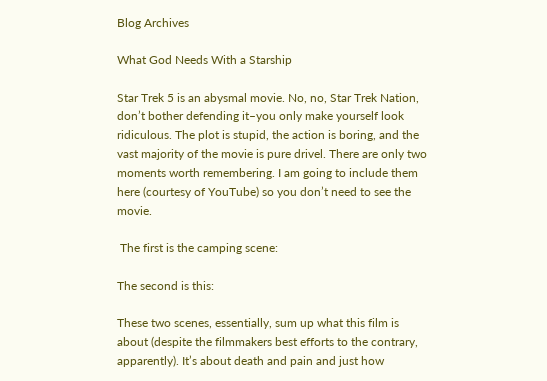Blog Archives

What God Needs With a Starship

Star Trek 5 is an abysmal movie. No, no, Star Trek Nation, don’t bother defending it–you only make yourself look ridiculous. The plot is stupid, the action is boring, and the vast majority of the movie is pure drivel. There are only two moments worth remembering. I am going to include them here (courtesy of YouTube) so you don’t need to see the movie.

 The first is the camping scene:

The second is this:

These two scenes, essentially, sum up what this film is about (despite the filmmakers best efforts to the contrary, apparently). It’s about death and pain and just how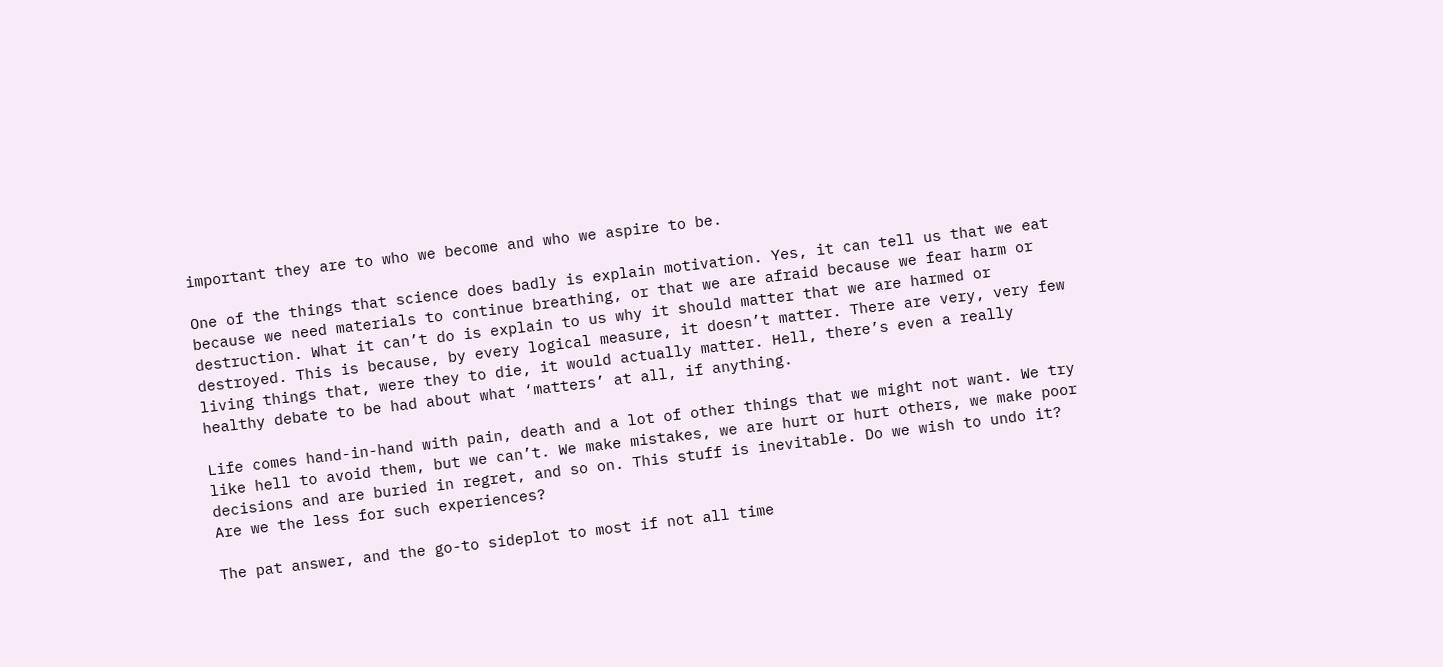important they are to who we become and who we aspire to be.

One of the things that science does badly is explain motivation. Yes, it can tell us that we eat because we need materials to continue breathing, or that we are afraid because we fear harm or destruction. What it can’t do is explain to us why it should matter that we are harmed or destroyed. This is because, by every logical measure, it doesn’t matter. There are very, very few living things that, were they to die, it would actually matter. Hell, there’s even a really healthy debate to be had about what ‘matters’ at all, if anything.

Life comes hand-in-hand with pain, death and a lot of other things that we might not want. We try like hell to avoid them, but we can’t. We make mistakes, we are hurt or hurt others, we make poor decisions and are buried in regret, and so on. This stuff is inevitable. Do we wish to undo it? Are we the less for such experiences?

The pat answer, and the go-to sideplot to most if not all time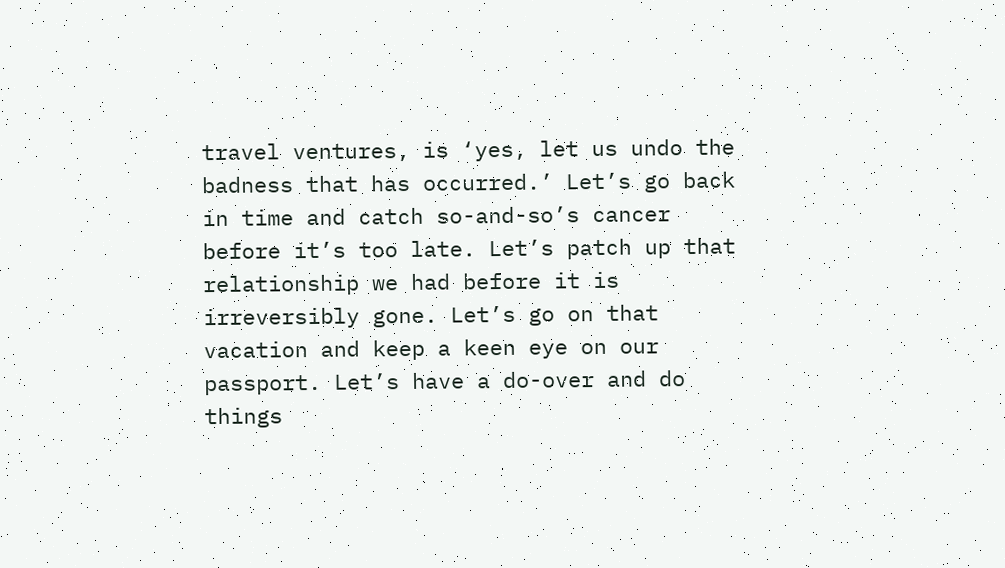travel ventures, is ‘yes, let us undo the badness that has occurred.’ Let’s go back in time and catch so-and-so’s cancer before it’s too late. Let’s patch up that relationship we had before it is irreversibly gone. Let’s go on that vacation and keep a keen eye on our passport. Let’s have a do-over and do things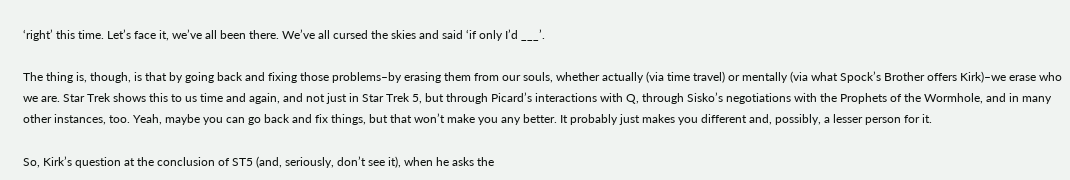‘right’ this time. Let’s face it, we’ve all been there. We’ve all cursed the skies and said ‘if only I’d ___’.

The thing is, though, is that by going back and fixing those problems–by erasing them from our souls, whether actually (via time travel) or mentally (via what Spock’s Brother offers Kirk)–we erase who we are. Star Trek shows this to us time and again, and not just in Star Trek 5, but through Picard’s interactions with Q, through Sisko’s negotiations with the Prophets of the Wormhole, and in many other instances, too. Yeah, maybe you can go back and fix things, but that won’t make you any better. It probably just makes you different and, possibly, a lesser person for it.

So, Kirk’s question at the conclusion of ST5 (and, seriously, don’t see it), when he asks the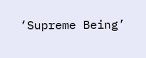‘Supreme Being’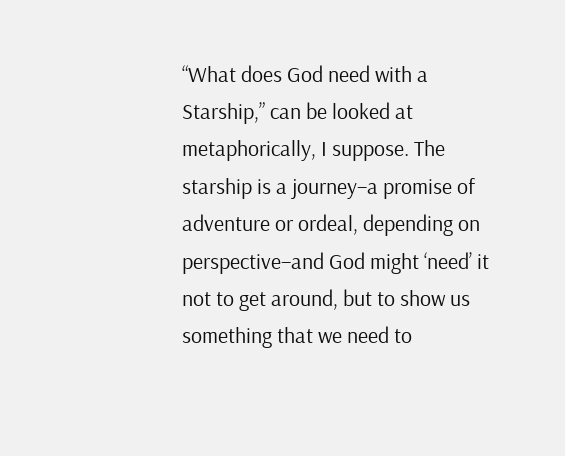“What does God need with a Starship,” can be looked at metaphorically, I suppose. The starship is a journey–a promise of adventure or ordeal, depending on perspective–and God might ‘need’ it not to get around, but to show us something that we need to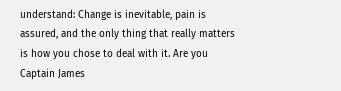understand: Change is inevitable, pain is assured, and the only thing that really matters is how you chose to deal with it. Are you Captain James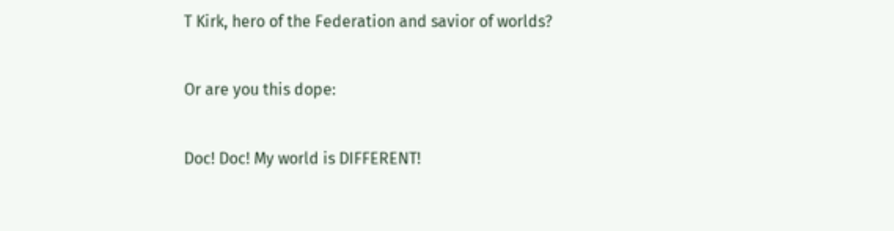T Kirk, hero of the Federation and savior of worlds?

Or are you this dope:

Doc! Doc! My world is DIFFERENT!